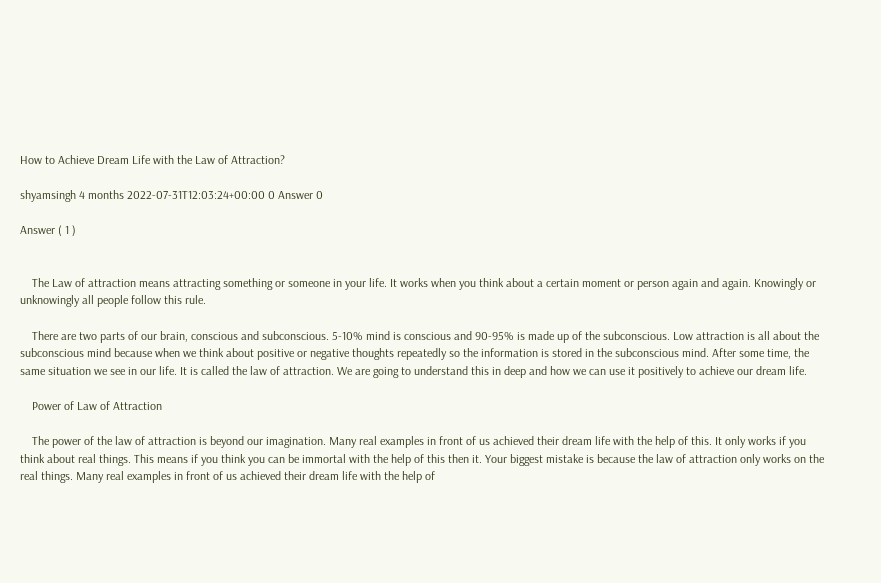How to Achieve Dream Life with the Law of Attraction?

shyamsingh 4 months 2022-07-31T12:03:24+00:00 0 Answer 0

Answer ( 1 )


    The Law of attraction means attracting something or someone in your life. It works when you think about a certain moment or person again and again. Knowingly or unknowingly all people follow this rule.

    There are two parts of our brain, conscious and subconscious. 5-10% mind is conscious and 90-95% is made up of the subconscious. Low attraction is all about the subconscious mind because when we think about positive or negative thoughts repeatedly so the information is stored in the subconscious mind. After some time, the same situation we see in our life. It is called the law of attraction. We are going to understand this in deep and how we can use it positively to achieve our dream life.

    Power of Law of Attraction

    The power of the law of attraction is beyond our imagination. Many real examples in front of us achieved their dream life with the help of this. It only works if you think about real things. This means if you think you can be immortal with the help of this then it. Your biggest mistake is because the law of attraction only works on the real things. Many real examples in front of us achieved their dream life with the help of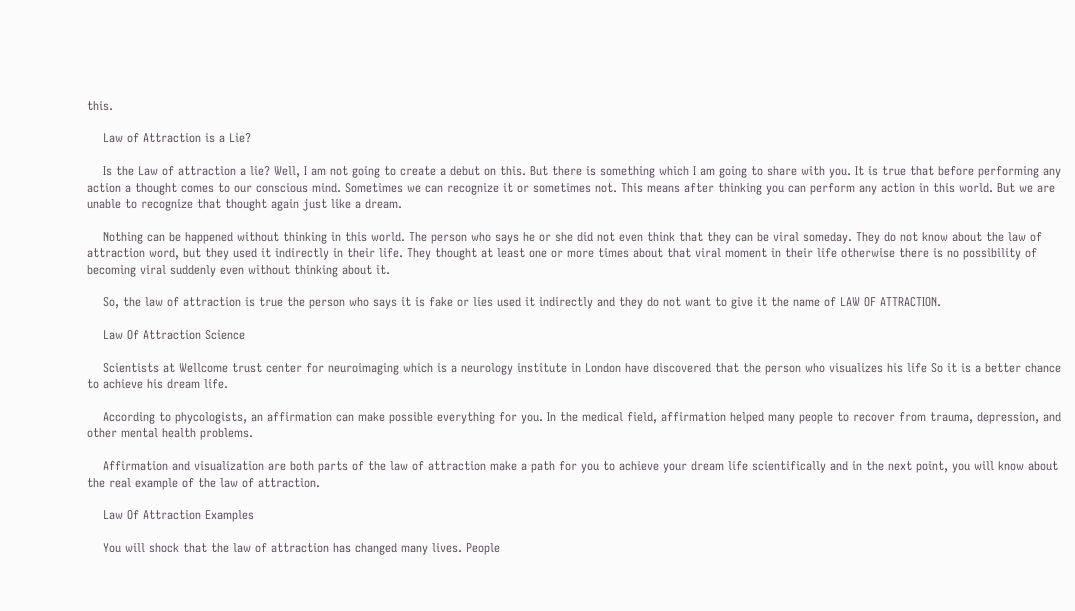this.

    Law of Attraction is a Lie?

    Is the Law of attraction a lie? Well, I am not going to create a debut on this. But there is something which I am going to share with you. It is true that before performing any action a thought comes to our conscious mind. Sometimes we can recognize it or sometimes not. This means after thinking you can perform any action in this world. But we are unable to recognize that thought again just like a dream.

    Nothing can be happened without thinking in this world. The person who says he or she did not even think that they can be viral someday. They do not know about the law of attraction word, but they used it indirectly in their life. They thought at least one or more times about that viral moment in their life otherwise there is no possibility of becoming viral suddenly even without thinking about it.

    So, the law of attraction is true the person who says it is fake or lies used it indirectly and they do not want to give it the name of LAW OF ATTRACTION.

    Law Of Attraction Science

    Scientists at Wellcome trust center for neuroimaging which is a neurology institute in London have discovered that the person who visualizes his life So it is a better chance to achieve his dream life.

    According to phycologists, an affirmation can make possible everything for you. In the medical field, affirmation helped many people to recover from trauma, depression, and other mental health problems.

    Affirmation and visualization are both parts of the law of attraction make a path for you to achieve your dream life scientifically and in the next point, you will know about the real example of the law of attraction.

    Law Of Attraction Examples

    You will shock that the law of attraction has changed many lives. People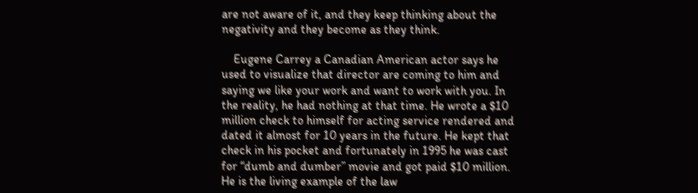are not aware of it, and they keep thinking about the negativity and they become as they think.

    Eugene Carrey a Canadian American actor says he used to visualize that director are coming to him and saying we like your work and want to work with you. In the reality, he had nothing at that time. He wrote a $10 million check to himself for acting service rendered and dated it almost for 10 years in the future. He kept that check in his pocket and fortunately in 1995 he was cast for “dumb and dumber” movie and got paid $10 million. He is the living example of the law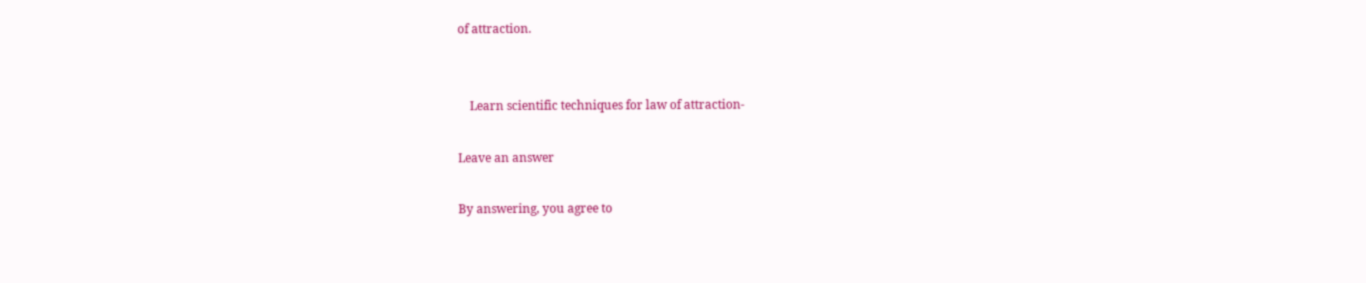of attraction.


    Learn scientific techniques for law of attraction-

Leave an answer

By answering, you agree to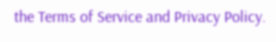the Terms of Service and Privacy Policy.